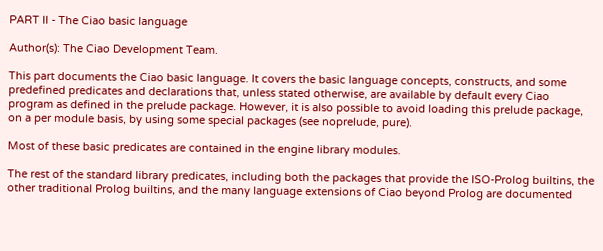PART II - The Ciao basic language

Author(s): The Ciao Development Team.

This part documents the Ciao basic language. It covers the basic language concepts, constructs, and some predefined predicates and declarations that, unless stated otherwise, are available by default every Ciao program as defined in the prelude package. However, it is also possible to avoid loading this prelude package, on a per module basis, by using some special packages (see noprelude, pure).

Most of these basic predicates are contained in the engine library modules.

The rest of the standard library predicates, including both the packages that provide the ISO-Prolog builtins, the other traditional Prolog builtins, and the many language extensions of Ciao beyond Prolog are documented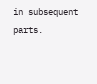in subsequent parts.